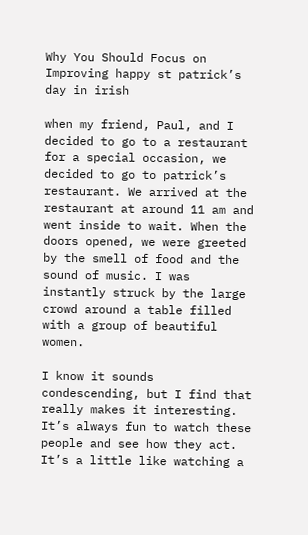Why You Should Focus on Improving happy st patrick’s day in irish

when my friend, Paul, and I decided to go to a restaurant for a special occasion, we decided to go to patrick’s restaurant. We arrived at the restaurant at around 11 am and went inside to wait. When the doors opened, we were greeted by the smell of food and the sound of music. I was instantly struck by the large crowd around a table filled with a group of beautiful women.

I know it sounds condescending, but I find that really makes it interesting. It’s always fun to watch these people and see how they act. It’s a little like watching a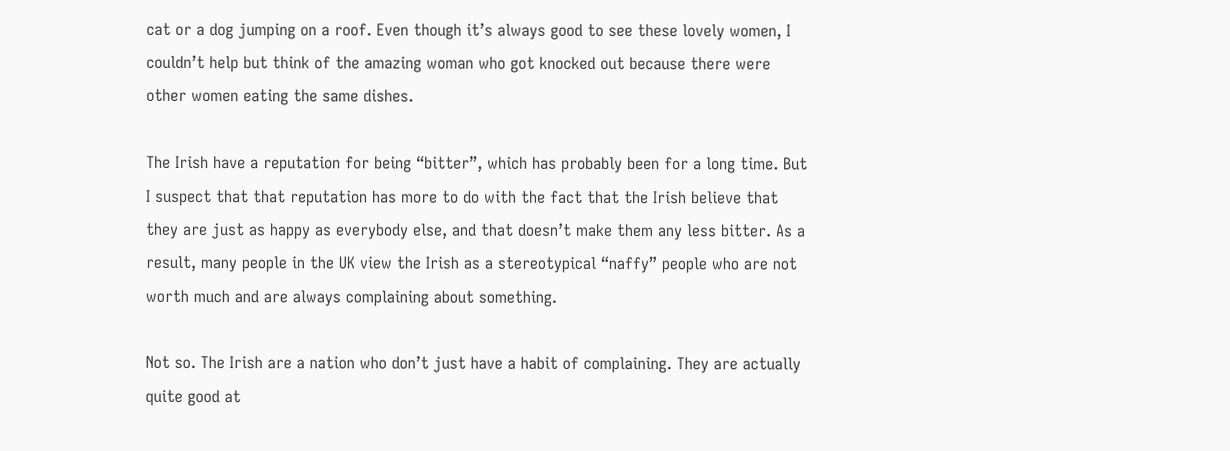cat or a dog jumping on a roof. Even though it’s always good to see these lovely women, I couldn’t help but think of the amazing woman who got knocked out because there were other women eating the same dishes.

The Irish have a reputation for being “bitter”, which has probably been for a long time. But I suspect that that reputation has more to do with the fact that the Irish believe that they are just as happy as everybody else, and that doesn’t make them any less bitter. As a result, many people in the UK view the Irish as a stereotypical “naffy” people who are not worth much and are always complaining about something.

Not so. The Irish are a nation who don’t just have a habit of complaining. They are actually quite good at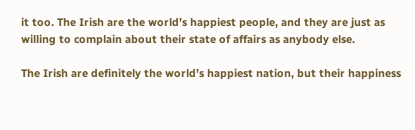it too. The Irish are the world’s happiest people, and they are just as willing to complain about their state of affairs as anybody else.

The Irish are definitely the world’s happiest nation, but their happiness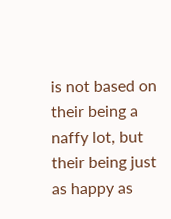is not based on their being a naffy lot, but their being just as happy as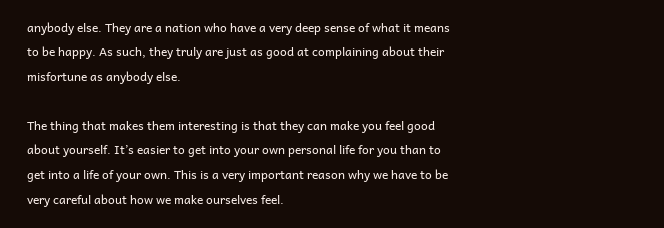anybody else. They are a nation who have a very deep sense of what it means to be happy. As such, they truly are just as good at complaining about their misfortune as anybody else.

The thing that makes them interesting is that they can make you feel good about yourself. It’s easier to get into your own personal life for you than to get into a life of your own. This is a very important reason why we have to be very careful about how we make ourselves feel.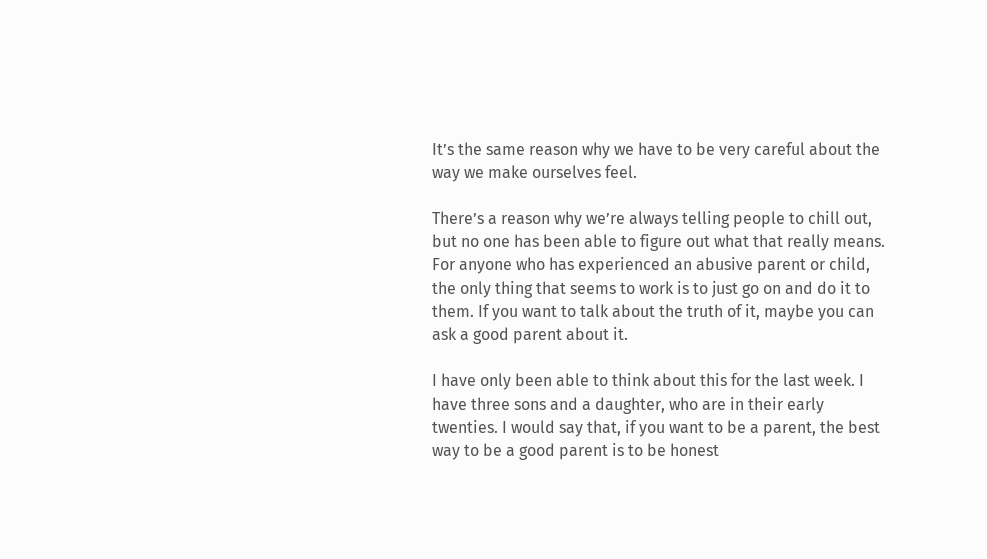It’s the same reason why we have to be very careful about the way we make ourselves feel.

There’s a reason why we’re always telling people to chill out, but no one has been able to figure out what that really means. For anyone who has experienced an abusive parent or child, the only thing that seems to work is to just go on and do it to them. If you want to talk about the truth of it, maybe you can ask a good parent about it.

I have only been able to think about this for the last week. I have three sons and a daughter, who are in their early twenties. I would say that, if you want to be a parent, the best way to be a good parent is to be honest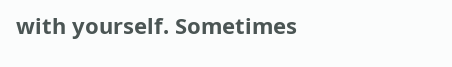with yourself. Sometimes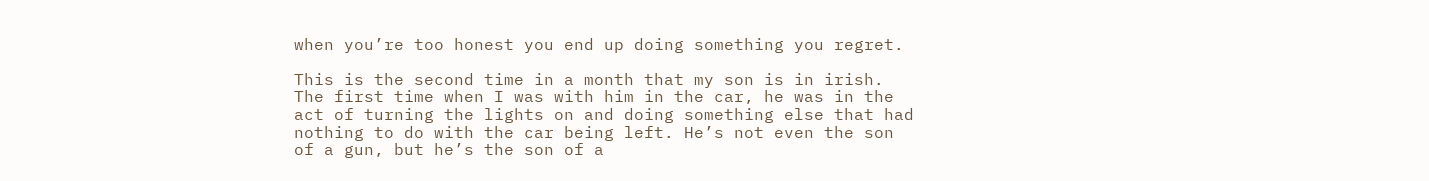when you’re too honest you end up doing something you regret.

This is the second time in a month that my son is in irish. The first time when I was with him in the car, he was in the act of turning the lights on and doing something else that had nothing to do with the car being left. He’s not even the son of a gun, but he’s the son of a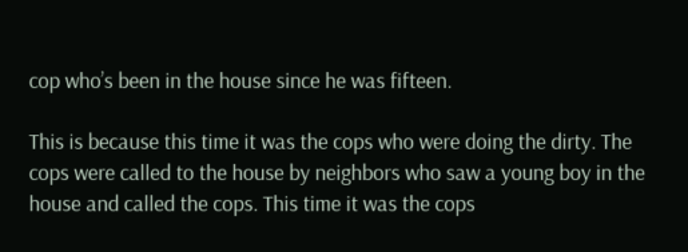cop who’s been in the house since he was fifteen.

This is because this time it was the cops who were doing the dirty. The cops were called to the house by neighbors who saw a young boy in the house and called the cops. This time it was the cops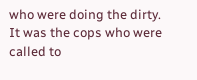who were doing the dirty. It was the cops who were called to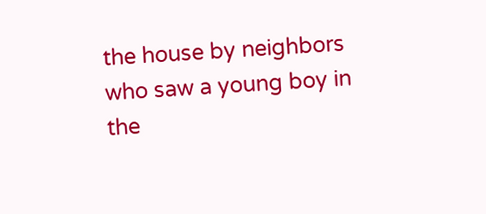the house by neighbors who saw a young boy in the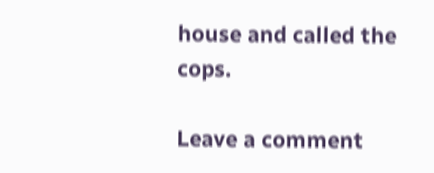house and called the cops.

Leave a comment